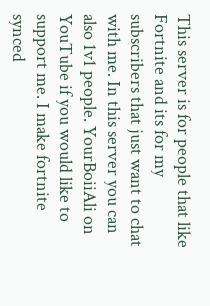This server is for people that like Fortnite and its for my subscribers that just want to chat with me. In this server you can also 1v1 people. YourBoiiAli on YouTube if you would like to support me. I make fortnite synced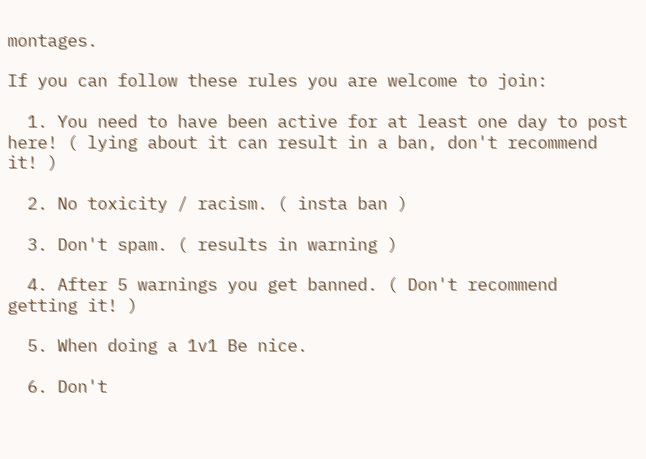montages.

If you can follow these rules you are welcome to join:

  1. You need to have been active for at least one day to post here! ( lying about it can result in a ban, don't recommend it! )

  2. No toxicity / racism. ( insta ban )

  3. Don't spam. ( results in warning )

  4. After 5 warnings you get banned. ( Don't recommend getting it! )

  5. When doing a 1v1 Be nice.

  6. Don't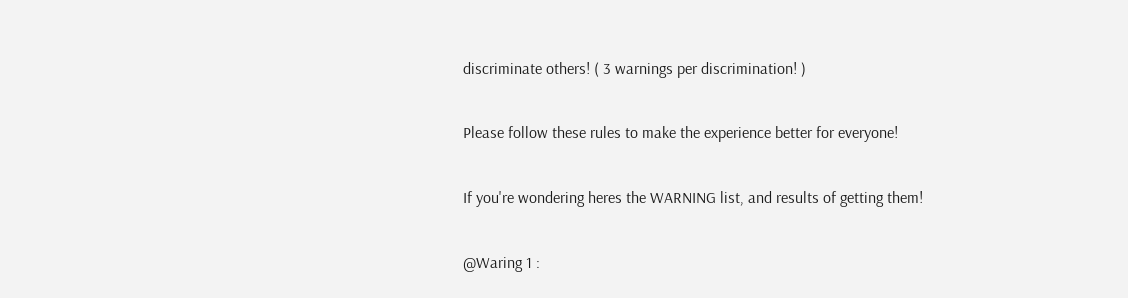discriminate others! ( 3 warnings per discrimination! )

Please follow these rules to make the experience better for everyone!

If you're wondering heres the WARNING list, and results of getting them!

@Waring 1 :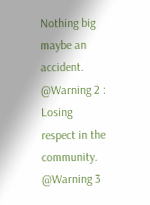Nothing big maybe an accident. @Warning 2 : Losing respect in the community. @Warning 3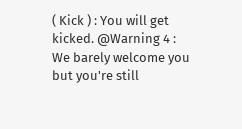( Kick ) : You will get kicked. @Warning 4 : We barely welcome you but you're still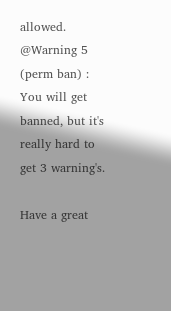allowed. @Warning 5 (perm ban) : You will get banned, but it's really hard to get 3 warning's.

Have a great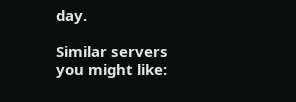day.

Similar servers you might like: